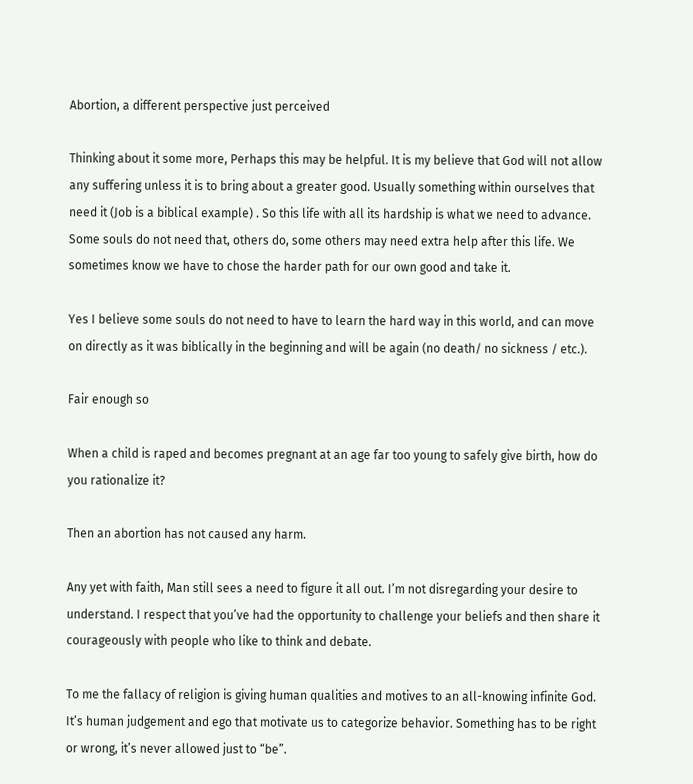Abortion, a different perspective just perceived

Thinking about it some more, Perhaps this may be helpful. It is my believe that God will not allow any suffering unless it is to bring about a greater good. Usually something within ourselves that need it (Job is a biblical example) . So this life with all its hardship is what we need to advance. Some souls do not need that, others do, some others may need extra help after this life. We sometimes know we have to chose the harder path for our own good and take it.

Yes I believe some souls do not need to have to learn the hard way in this world, and can move on directly as it was biblically in the beginning and will be again (no death/ no sickness / etc.).

Fair enough so

When a child is raped and becomes pregnant at an age far too young to safely give birth, how do you rationalize it?

Then an abortion has not caused any harm.

Any yet with faith, Man still sees a need to figure it all out. I’m not disregarding your desire to understand. I respect that you’ve had the opportunity to challenge your beliefs and then share it courageously with people who like to think and debate.

To me the fallacy of religion is giving human qualities and motives to an all-knowing infinite God. It’s human judgement and ego that motivate us to categorize behavior. Something has to be right or wrong, it’s never allowed just to “be”.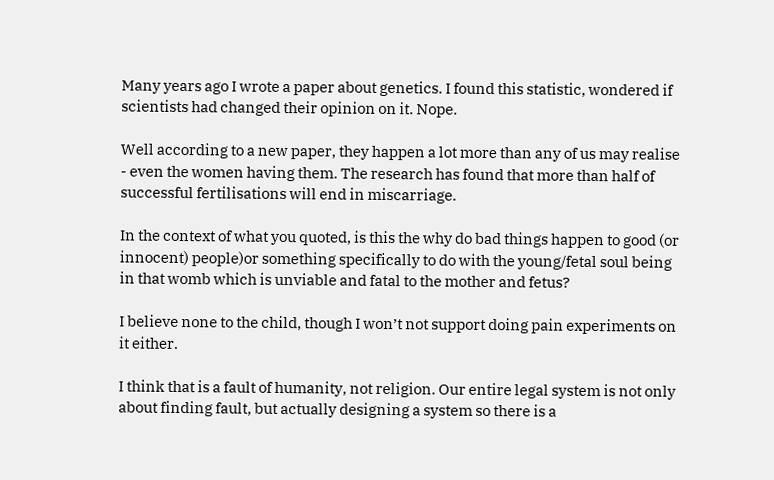Many years ago I wrote a paper about genetics. I found this statistic, wondered if scientists had changed their opinion on it. Nope.

Well according to a new paper, they happen a lot more than any of us may realise - even the women having them. The research has found that more than half of successful fertilisations will end in miscarriage.

In the context of what you quoted, is this the why do bad things happen to good (or innocent) people)or something specifically to do with the young/fetal soul being in that womb which is unviable and fatal to the mother and fetus?

I believe none to the child, though I won’t not support doing pain experiments on it either.

I think that is a fault of humanity, not religion. Our entire legal system is not only about finding fault, but actually designing a system so there is a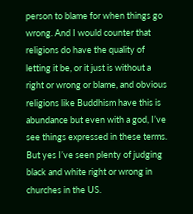person to blame for when things go wrong. And I would counter that religions do have the quality of letting it be, or it just is without a right or wrong or blame, and obvious religions like Buddhism have this is abundance but even with a god, I’ve see things expressed in these terms. But yes I’ve seen plenty of judging black and white right or wrong in churches in the US.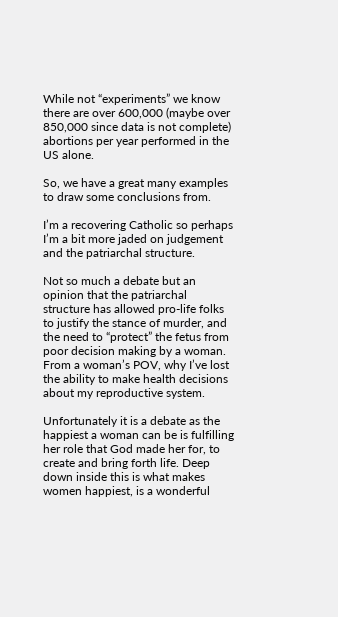While not “experiments” we know there are over 600,000 (maybe over 850,000 since data is not complete) abortions per year performed in the US alone.

So, we have a great many examples to draw some conclusions from.

I’m a recovering Catholic so perhaps I’m a bit more jaded on judgement and the patriarchal structure.

Not so much a debate but an opinion that the patriarchal structure has allowed pro-life folks to justify the stance of murder, and the need to “protect” the fetus from poor decision making by a woman. From a woman’s POV, why I’ve lost the ability to make health decisions about my reproductive system.

Unfortunately it is a debate as the happiest a woman can be is fulfilling her role that God made her for, to create and bring forth life. Deep down inside this is what makes women happiest, is a wonderful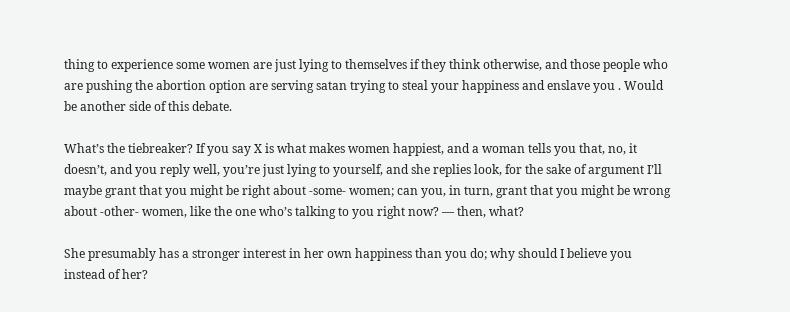thing to experience some women are just lying to themselves if they think otherwise, and those people who are pushing the abortion option are serving satan trying to steal your happiness and enslave you . Would be another side of this debate.

What’s the tiebreaker? If you say X is what makes women happiest, and a woman tells you that, no, it doesn’t, and you reply well, you’re just lying to yourself, and she replies look, for the sake of argument I’ll maybe grant that you might be right about -some- women; can you, in turn, grant that you might be wrong about -other- women, like the one who’s talking to you right now? — then, what?

She presumably has a stronger interest in her own happiness than you do; why should I believe you instead of her?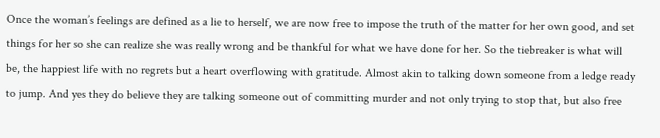Once the woman’s feelings are defined as a lie to herself, we are now free to impose the truth of the matter for her own good, and set things for her so she can realize she was really wrong and be thankful for what we have done for her. So the tiebreaker is what will be, the happiest life with no regrets but a heart overflowing with gratitude. Almost akin to talking down someone from a ledge ready to jump. And yes they do believe they are talking someone out of committing murder and not only trying to stop that, but also free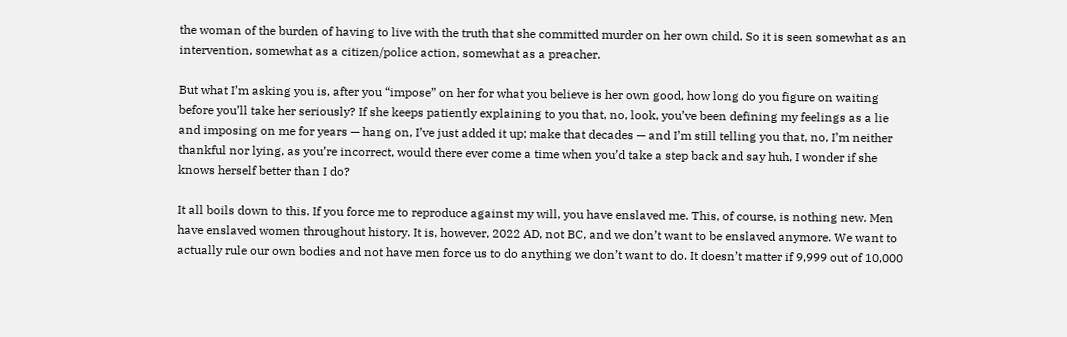the woman of the burden of having to live with the truth that she committed murder on her own child. So it is seen somewhat as an intervention, somewhat as a citizen/police action, somewhat as a preacher.

But what I’m asking you is, after you “impose” on her for what you believe is her own good, how long do you figure on waiting before you’ll take her seriously? If she keeps patiently explaining to you that, no, look, you’ve been defining my feelings as a lie and imposing on me for years — hang on, I’ve just added it up; make that decades — and I’m still telling you that, no, I’m neither thankful nor lying, as you’re incorrect, would there ever come a time when you’d take a step back and say huh, I wonder if she knows herself better than I do?

It all boils down to this. If you force me to reproduce against my will, you have enslaved me. This, of course, is nothing new. Men have enslaved women throughout history. It is, however, 2022 AD, not BC, and we don’t want to be enslaved anymore. We want to actually rule our own bodies and not have men force us to do anything we don’t want to do. It doesn’t matter if 9,999 out of 10,000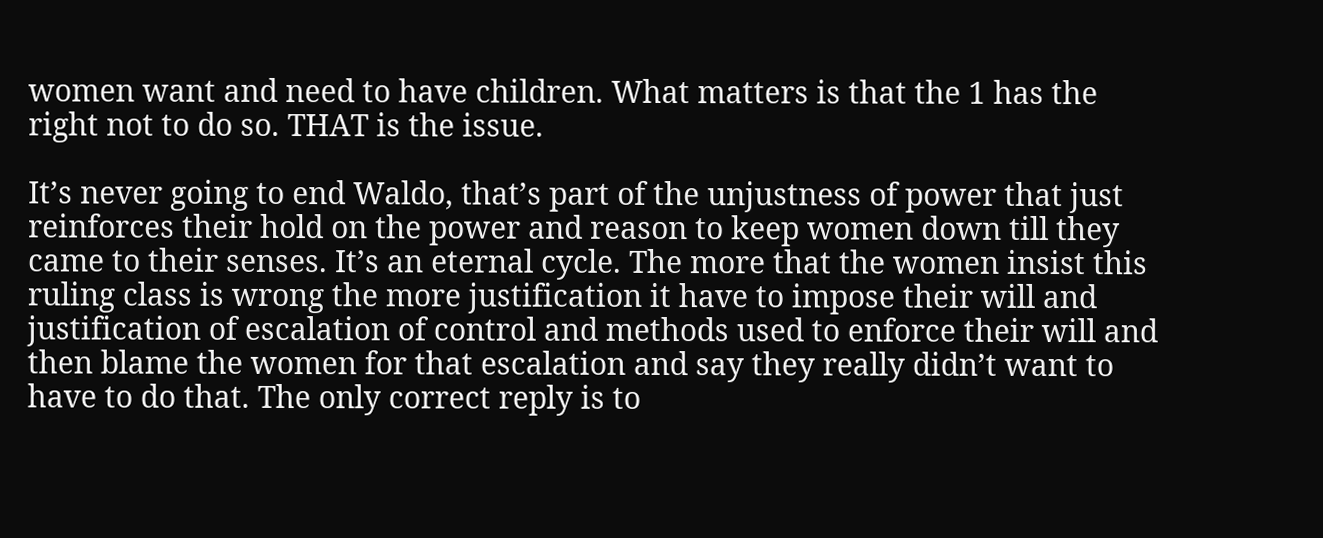women want and need to have children. What matters is that the 1 has the right not to do so. THAT is the issue.

It’s never going to end Waldo, that’s part of the unjustness of power that just reinforces their hold on the power and reason to keep women down till they came to their senses. It’s an eternal cycle. The more that the women insist this ruling class is wrong the more justification it have to impose their will and justification of escalation of control and methods used to enforce their will and then blame the women for that escalation and say they really didn’t want to have to do that. The only correct reply is to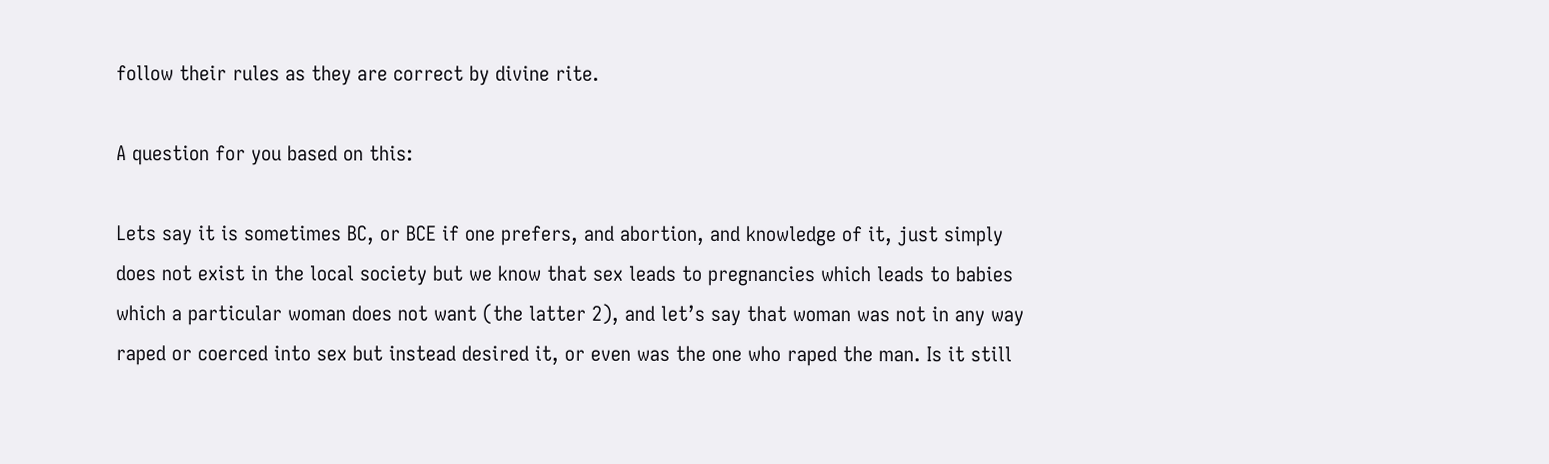follow their rules as they are correct by divine rite.

A question for you based on this:

Lets say it is sometimes BC, or BCE if one prefers, and abortion, and knowledge of it, just simply does not exist in the local society but we know that sex leads to pregnancies which leads to babies which a particular woman does not want (the latter 2), and let’s say that woman was not in any way raped or coerced into sex but instead desired it, or even was the one who raped the man. Is it still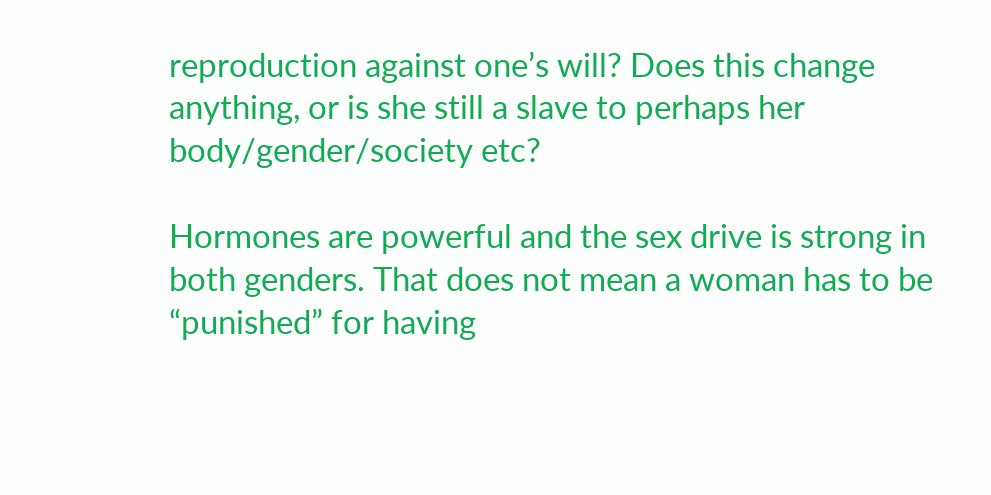reproduction against one’s will? Does this change anything, or is she still a slave to perhaps her body/gender/society etc?

Hormones are powerful and the sex drive is strong in both genders. That does not mean a woman has to be “punished” for having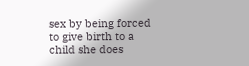sex by being forced to give birth to a child she does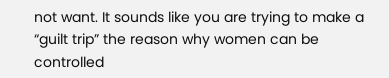not want. It sounds like you are trying to make a “guilt trip” the reason why women can be controlled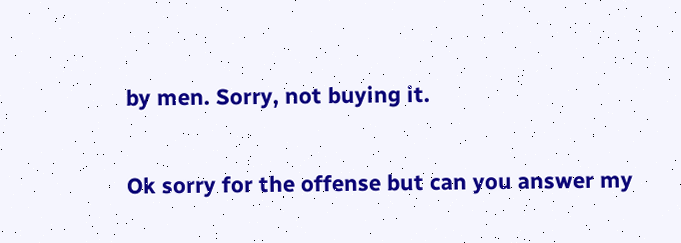by men. Sorry, not buying it.

Ok sorry for the offense but can you answer my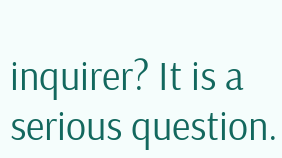inquirer? It is a serious question.